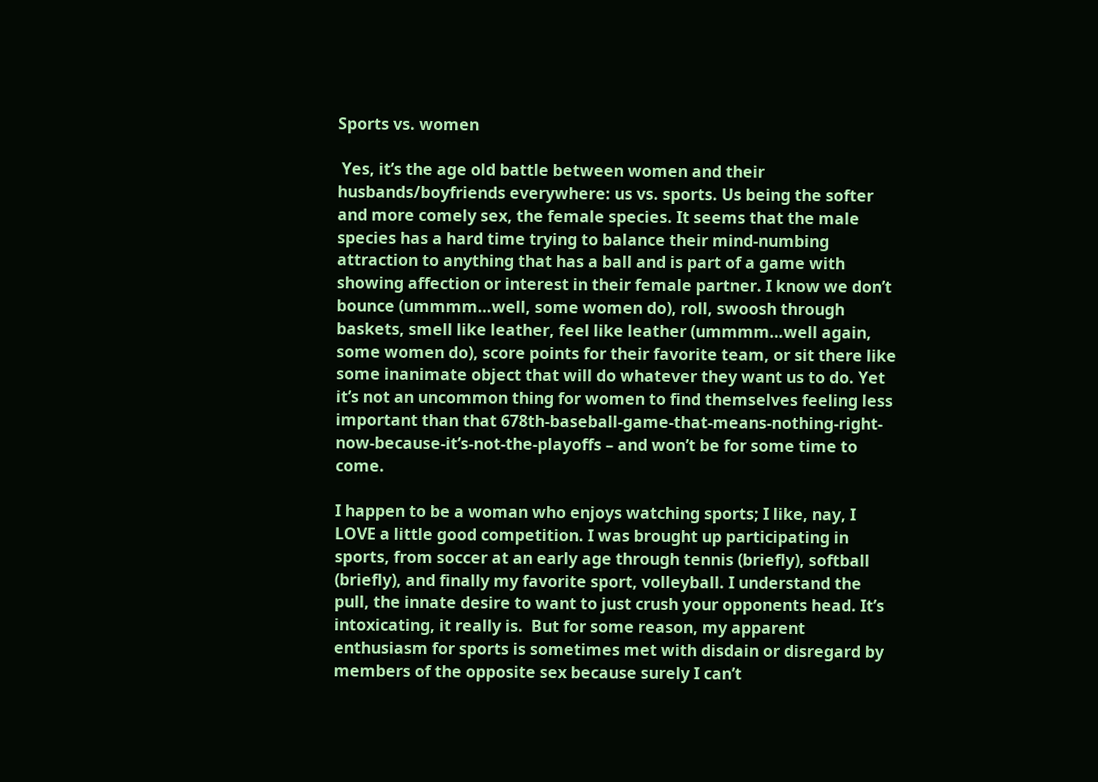Sports vs. women

 Yes, it’s the age old battle between women and their husbands/boyfriends everywhere: us vs. sports. Us being the softer and more comely sex, the female species. It seems that the male species has a hard time trying to balance their mind-numbing attraction to anything that has a ball and is part of a game with showing affection or interest in their female partner. I know we don’t bounce (ummmm…well, some women do), roll, swoosh through baskets, smell like leather, feel like leather (ummmm…well again, some women do), score points for their favorite team, or sit there like some inanimate object that will do whatever they want us to do. Yet it’s not an uncommon thing for women to find themselves feeling less important than that 678th-baseball-game-that-means-nothing-right-now-because-it’s-not-the-playoffs – and won’t be for some time to come.

I happen to be a woman who enjoys watching sports; I like, nay, I LOVE a little good competition. I was brought up participating in sports, from soccer at an early age through tennis (briefly), softball (briefly), and finally my favorite sport, volleyball. I understand the pull, the innate desire to want to just crush your opponents head. It’s intoxicating, it really is.  But for some reason, my apparent enthusiasm for sports is sometimes met with disdain or disregard by members of the opposite sex because surely I can’t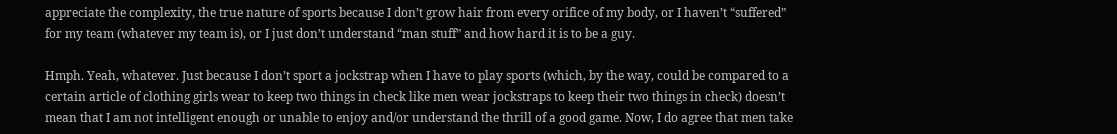appreciate the complexity, the true nature of sports because I don’t grow hair from every orifice of my body, or I haven’t “suffered” for my team (whatever my team is), or I just don’t understand “man stuff” and how hard it is to be a guy.

Hmph. Yeah, whatever. Just because I don’t sport a jockstrap when I have to play sports (which, by the way, could be compared to a certain article of clothing girls wear to keep two things in check like men wear jockstraps to keep their two things in check) doesn’t mean that I am not intelligent enough or unable to enjoy and/or understand the thrill of a good game. Now, I do agree that men take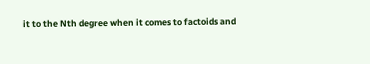it to the Nth degree when it comes to factoids and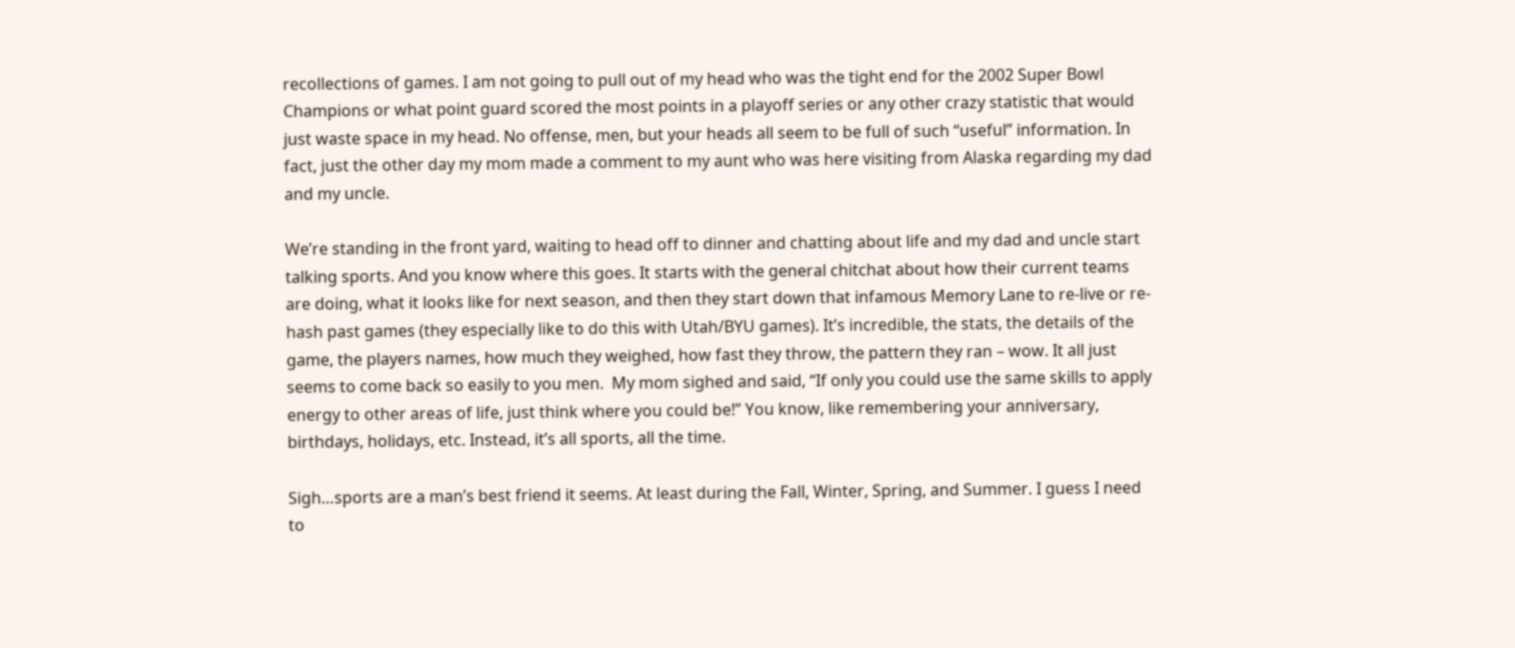recollections of games. I am not going to pull out of my head who was the tight end for the 2002 Super Bowl Champions or what point guard scored the most points in a playoff series or any other crazy statistic that would just waste space in my head. No offense, men, but your heads all seem to be full of such “useful” information. In fact, just the other day my mom made a comment to my aunt who was here visiting from Alaska regarding my dad and my uncle.

We’re standing in the front yard, waiting to head off to dinner and chatting about life and my dad and uncle start talking sports. And you know where this goes. It starts with the general chitchat about how their current teams are doing, what it looks like for next season, and then they start down that infamous Memory Lane to re-live or re-hash past games (they especially like to do this with Utah/BYU games). It’s incredible, the stats, the details of the game, the players names, how much they weighed, how fast they throw, the pattern they ran – wow. It all just seems to come back so easily to you men.  My mom sighed and said, “If only you could use the same skills to apply energy to other areas of life, just think where you could be!” You know, like remembering your anniversary, birthdays, holidays, etc. Instead, it’s all sports, all the time.

Sigh…sports are a man’s best friend it seems. At least during the Fall, Winter, Spring, and Summer. I guess I need to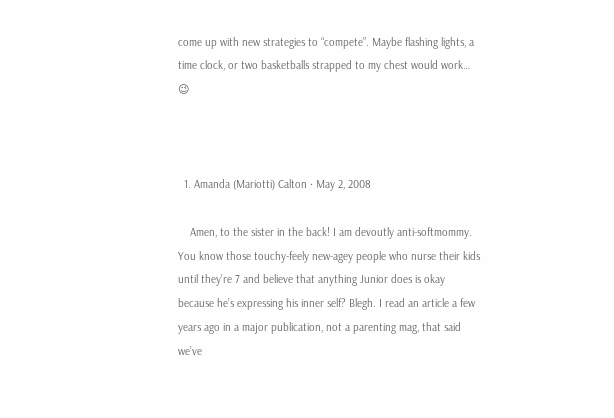come up with new strategies to “compete”. Maybe flashing lights, a time clock, or two basketballs strapped to my chest would work… 😉



  1. Amanda (Mariotti) Calton · May 2, 2008

    Amen, to the sister in the back! I am devoutly anti-softmommy. You know those touchy-feely new-agey people who nurse their kids until they’re 7 and believe that anything Junior does is okay because he’s expressing his inner self? Blegh. I read an article a few years ago in a major publication, not a parenting mag, that said we’ve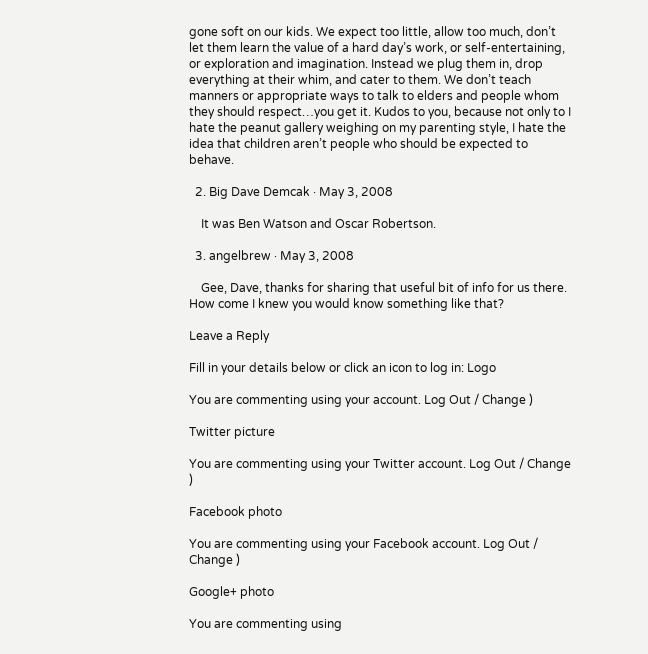gone soft on our kids. We expect too little, allow too much, don’t let them learn the value of a hard day’s work, or self-entertaining, or exploration and imagination. Instead we plug them in, drop everything at their whim, and cater to them. We don’t teach manners or appropriate ways to talk to elders and people whom they should respect…you get it. Kudos to you, because not only to I hate the peanut gallery weighing on my parenting style, I hate the idea that children aren’t people who should be expected to behave.

  2. Big Dave Demcak · May 3, 2008

    It was Ben Watson and Oscar Robertson.

  3. angelbrew · May 3, 2008

    Gee, Dave, thanks for sharing that useful bit of info for us there. How come I knew you would know something like that?

Leave a Reply

Fill in your details below or click an icon to log in: Logo

You are commenting using your account. Log Out / Change )

Twitter picture

You are commenting using your Twitter account. Log Out / Change )

Facebook photo

You are commenting using your Facebook account. Log Out / Change )

Google+ photo

You are commenting using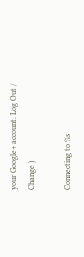your Google+ account. Log Out / Change )

Connecting to %s